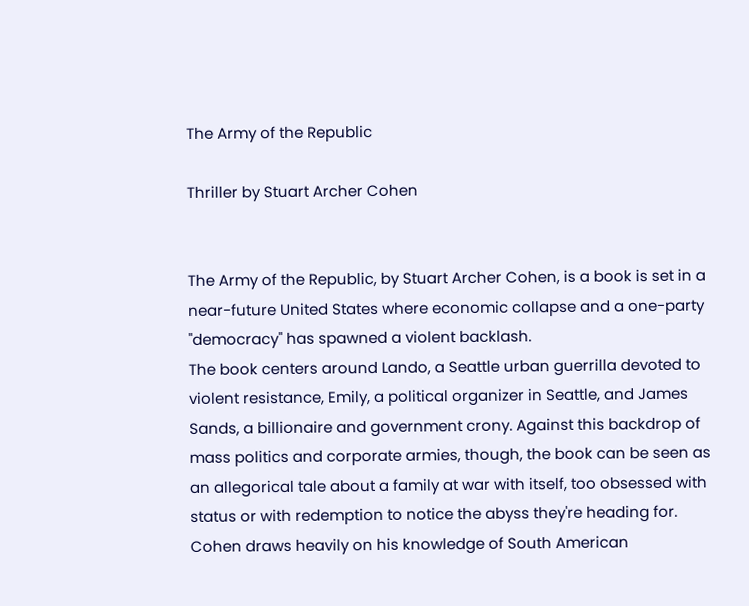The Army of the Republic

Thriller by Stuart Archer Cohen


The Army of the Republic, by Stuart Archer Cohen, is a book is set in a near-future United States where economic collapse and a one-party "democracy" has spawned a violent backlash.
The book centers around Lando, a Seattle urban guerrilla devoted to violent resistance, Emily, a political organizer in Seattle, and James Sands, a billionaire and government crony. Against this backdrop of mass politics and corporate armies, though, the book can be seen as an allegorical tale about a family at war with itself, too obsessed with status or with redemption to notice the abyss they're heading for.
Cohen draws heavily on his knowledge of South American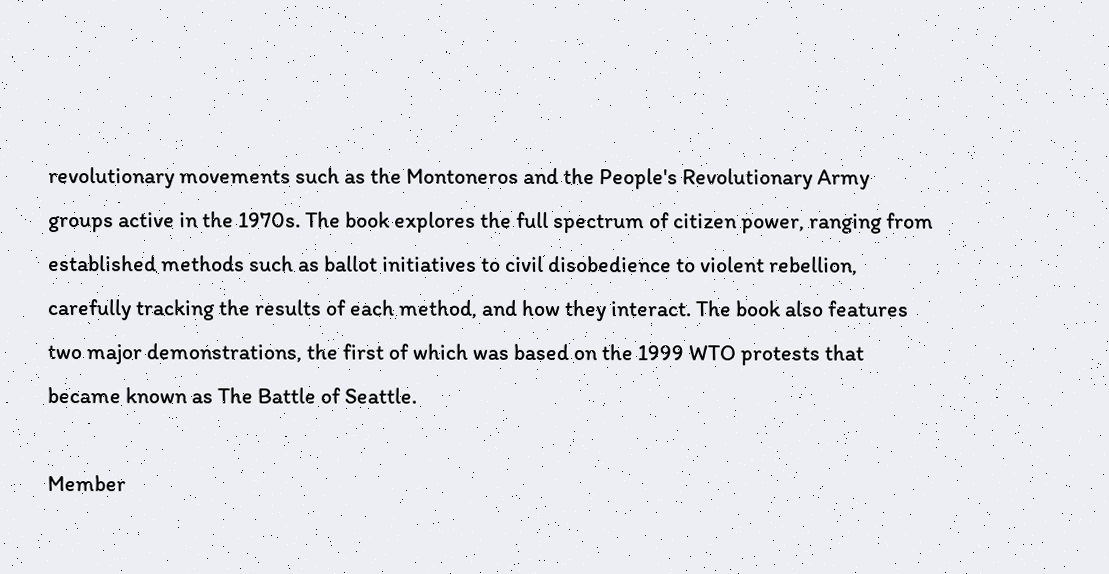revolutionary movements such as the Montoneros and the People's Revolutionary Army groups active in the 1970s. The book explores the full spectrum of citizen power, ranging from established methods such as ballot initiatives to civil disobedience to violent rebellion, carefully tracking the results of each method, and how they interact. The book also features two major demonstrations, the first of which was based on the 1999 WTO protests that became known as The Battle of Seattle.

Member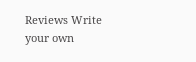Reviews Write your own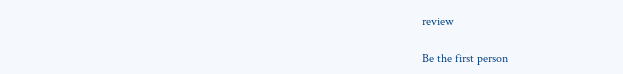review

Be the first person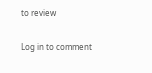to review

Log in to comment